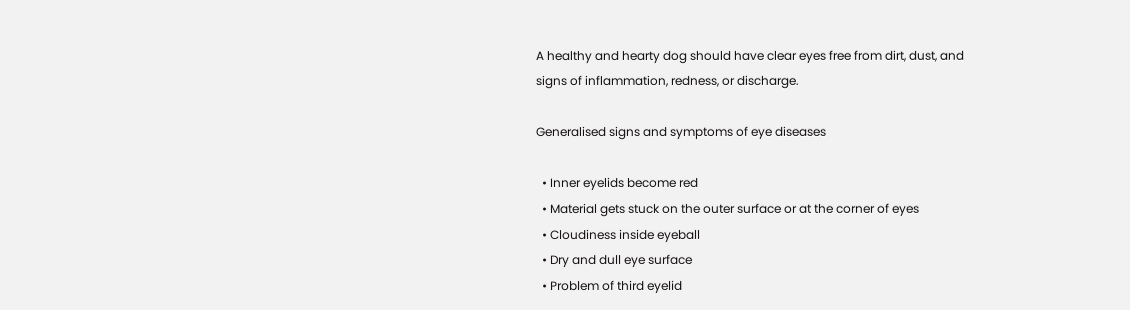A healthy and hearty dog should have clear eyes free from dirt, dust, and signs of inflammation, redness, or discharge.

Generalised signs and symptoms of eye diseases

  • Inner eyelids become red
  • Material gets stuck on the outer surface or at the corner of eyes
  • Cloudiness inside eyeball
  • Dry and dull eye surface
  • Problem of third eyelid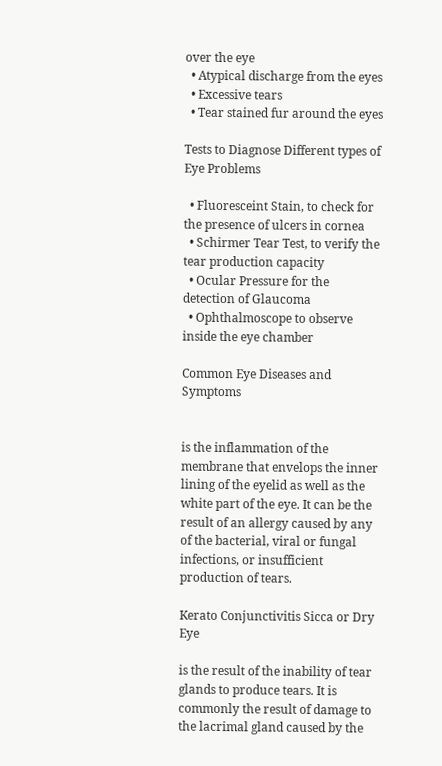over the eye
  • Atypical discharge from the eyes
  • Excessive tears
  • Tear stained fur around the eyes

Tests to Diagnose Different types of Eye Problems

  • Fluoresceint Stain, to check for the presence of ulcers in cornea
  • Schirmer Tear Test, to verify the tear production capacity
  • Ocular Pressure for the detection of Glaucoma
  • Ophthalmoscope to observe inside the eye chamber

Common Eye Diseases and Symptoms


is the inflammation of the membrane that envelops the inner lining of the eyelid as well as the white part of the eye. It can be the result of an allergy caused by any of the bacterial, viral or fungal infections, or insufficient production of tears.

Kerato Conjunctivitis Sicca or Dry Eye

is the result of the inability of tear glands to produce tears. It is commonly the result of damage to the lacrimal gland caused by the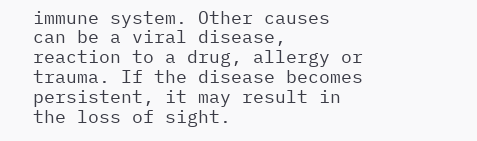immune system. Other causes can be a viral disease, reaction to a drug, allergy or trauma. If the disease becomes persistent, it may result in the loss of sight.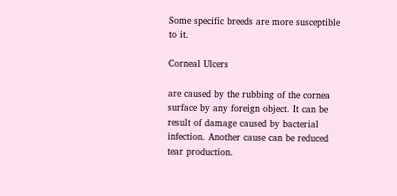Some specific breeds are more susceptible to it.

Corneal Ulcers

are caused by the rubbing of the cornea surface by any foreign object. It can be result of damage caused by bacterial infection. Another cause can be reduced tear production.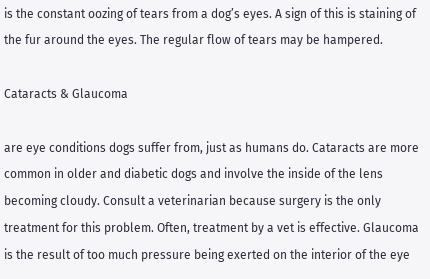is the constant oozing of tears from a dog’s eyes. A sign of this is staining of the fur around the eyes. The regular flow of tears may be hampered.

Cataracts & Glaucoma

are eye conditions dogs suffer from, just as humans do. Cataracts are more common in older and diabetic dogs and involve the inside of the lens becoming cloudy. Consult a veterinarian because surgery is the only treatment for this problem. Often, treatment by a vet is effective. Glaucoma is the result of too much pressure being exerted on the interior of the eye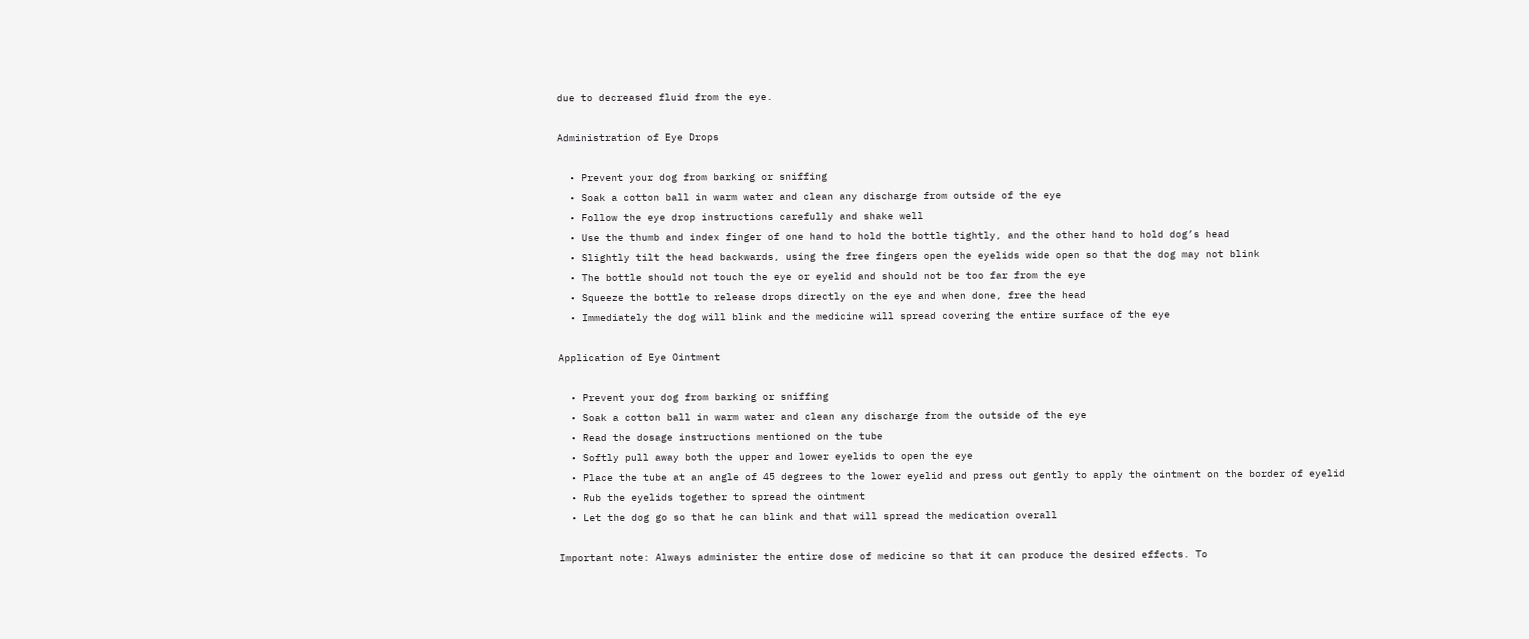due to decreased fluid from the eye.

Administration of Eye Drops

  • Prevent your dog from barking or sniffing
  • Soak a cotton ball in warm water and clean any discharge from outside of the eye
  • Follow the eye drop instructions carefully and shake well
  • Use the thumb and index finger of one hand to hold the bottle tightly, and the other hand to hold dog’s head
  • Slightly tilt the head backwards, using the free fingers open the eyelids wide open so that the dog may not blink
  • The bottle should not touch the eye or eyelid and should not be too far from the eye
  • Squeeze the bottle to release drops directly on the eye and when done, free the head
  • Immediately the dog will blink and the medicine will spread covering the entire surface of the eye

Application of Eye Ointment

  • Prevent your dog from barking or sniffing
  • Soak a cotton ball in warm water and clean any discharge from the outside of the eye
  • Read the dosage instructions mentioned on the tube
  • Softly pull away both the upper and lower eyelids to open the eye
  • Place the tube at an angle of 45 degrees to the lower eyelid and press out gently to apply the ointment on the border of eyelid
  • Rub the eyelids together to spread the ointment
  • Let the dog go so that he can blink and that will spread the medication overall

Important note: Always administer the entire dose of medicine so that it can produce the desired effects. To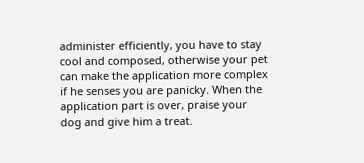administer efficiently, you have to stay cool and composed, otherwise your pet can make the application more complex if he senses you are panicky. When the application part is over, praise your dog and give him a treat.